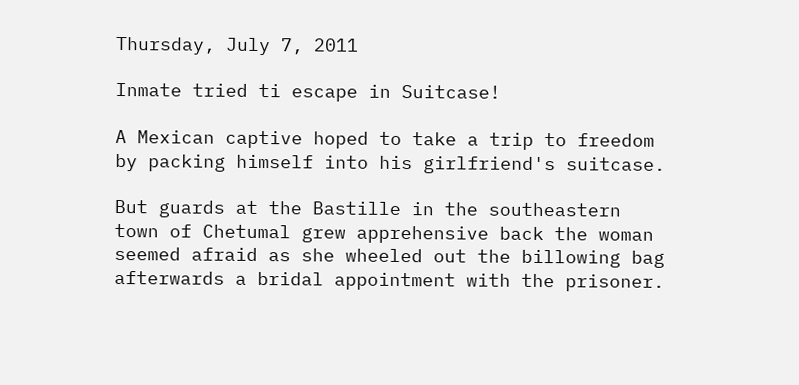Thursday, July 7, 2011

Inmate tried ti escape in Suitcase!

A Mexican captive hoped to take a trip to freedom by packing himself into his girlfriend's suitcase.

But guards at the Bastille in the southeastern town of Chetumal grew apprehensive back the woman seemed afraid as she wheeled out the billowing bag afterwards a bridal appointment with the prisoner.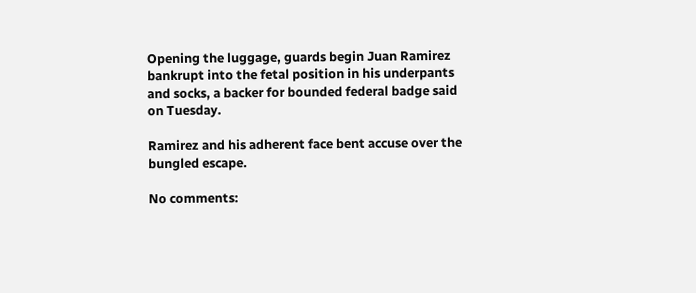Opening the luggage, guards begin Juan Ramirez bankrupt into the fetal position in his underpants and socks, a backer for bounded federal badge said on Tuesday.

Ramirez and his adherent face bent accuse over the bungled escape.

No comments: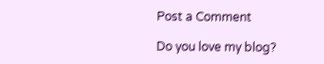Post a Comment

Do you love my blog?